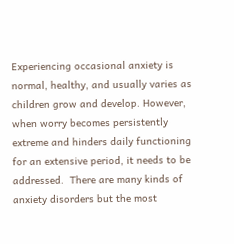Experiencing occasional anxiety is normal, healthy, and usually varies as children grow and develop. However, when worry becomes persistently extreme and hinders daily functioning for an extensive period, it needs to be addressed.  There are many kinds of anxiety disorders but the most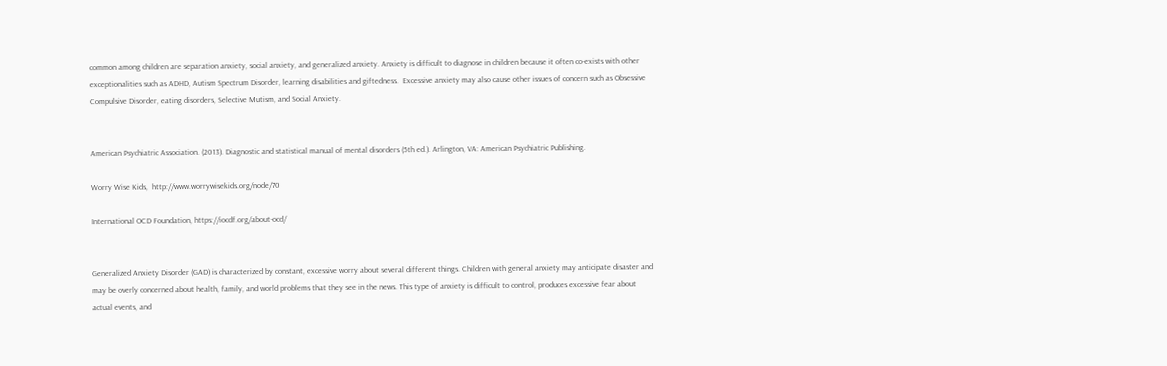common among children are separation anxiety, social anxiety, and generalized anxiety. Anxiety is difficult to diagnose in children because it often co-exists with other exceptionalities such as ADHD, Autism Spectrum Disorder, learning disabilities and giftedness.  Excessive anxiety may also cause other issues of concern such as Obsessive Compulsive Disorder, eating disorders, Selective Mutism, and Social Anxiety.


American Psychiatric Association. (2013). Diagnostic and statistical manual of mental disorders (5th ed.). Arlington, VA: American Psychiatric Publishing.

Worry Wise Kids,  http://www.worrywisekids.org/node/70

International OCD Foundation, https://iocdf.org/about-ocd/


Generalized Anxiety Disorder (GAD) is characterized by constant, excessive worry about several different things. Children with general anxiety may anticipate disaster and may be overly concerned about health, family, and world problems that they see in the news. This type of anxiety is difficult to control, produces excessive fear about actual events, and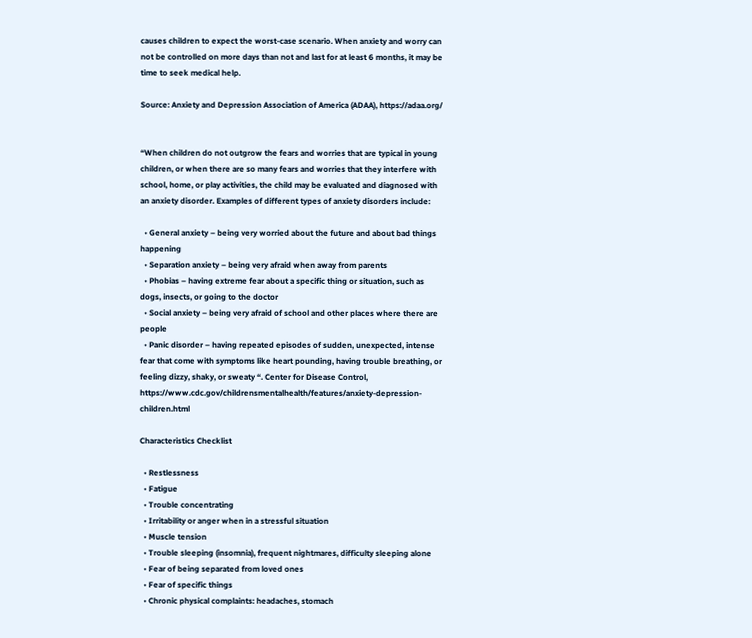causes children to expect the worst-case scenario. When anxiety and worry can not be controlled on more days than not and last for at least 6 months, it may be time to seek medical help.

Source: Anxiety and Depression Association of America (ADAA), https://adaa.org/


“When children do not outgrow the fears and worries that are typical in young children, or when there are so many fears and worries that they interfere with school, home, or play activities, the child may be evaluated and diagnosed with an anxiety disorder. Examples of different types of anxiety disorders include:

  • General anxiety – being very worried about the future and about bad things happening
  • Separation anxiety – being very afraid when away from parents
  • Phobias – having extreme fear about a specific thing or situation, such as dogs, insects, or going to the doctor
  • Social anxiety – being very afraid of school and other places where there are people
  • Panic disorder – having repeated episodes of sudden, unexpected, intense fear that come with symptoms like heart pounding, having trouble breathing, or feeling dizzy, shaky, or sweaty “. Center for Disease Control,  https://www.cdc.gov/childrensmentalhealth/features/anxiety-depression-children.html

Characteristics Checklist

  • Restlessness
  • Fatigue
  • Trouble concentrating
  • Irritability or anger when in a stressful situation
  • Muscle tension
  • Trouble sleeping (insomnia), frequent nightmares, difficulty sleeping alone
  • Fear of being separated from loved ones
  • Fear of specific things
  • Chronic physical complaints: headaches, stomach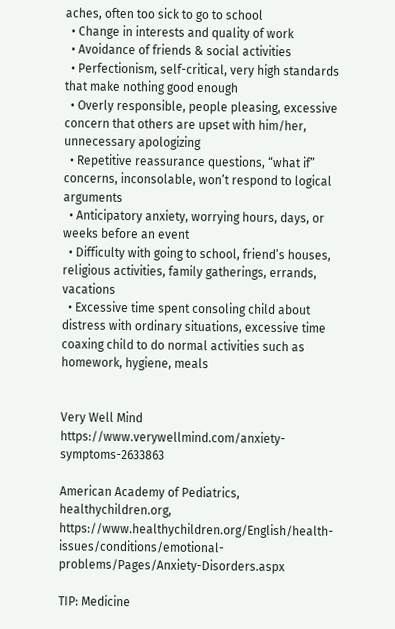aches, often too sick to go to school
  • Change in interests and quality of work
  • Avoidance of friends & social activities
  • Perfectionism, self-critical, very high standards that make nothing good enough
  • Overly responsible, people pleasing, excessive concern that others are upset with him/her, unnecessary apologizing
  • Repetitive reassurance questions, “what if” concerns, inconsolable, won’t respond to logical arguments
  • Anticipatory anxiety, worrying hours, days, or weeks before an event
  • Difficulty with going to school, friend’s houses, religious activities, family gatherings, errands, vacations
  • Excessive time spent consoling child about distress with ordinary situations, excessive time coaxing child to do normal activities such as homework, hygiene, meals


Very Well Mind https://www.verywellmind.com/anxiety-symptoms-2633863

American Academy of Pediatrics, healthychildren.org,  https://www.healthychildren.org/English/health-issues/conditions/emotional-problems/Pages/Anxiety-Disorders.aspx

TIP: Medicine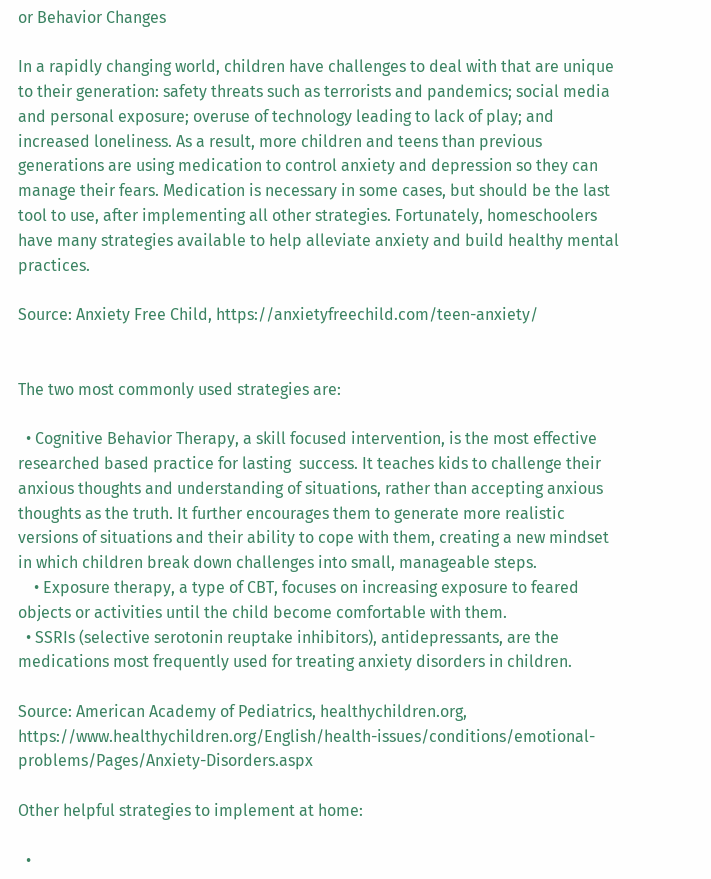or Behavior Changes

In a rapidly changing world, children have challenges to deal with that are unique to their generation: safety threats such as terrorists and pandemics; social media and personal exposure; overuse of technology leading to lack of play; and increased loneliness. As a result, more children and teens than previous generations are using medication to control anxiety and depression so they can manage their fears. Medication is necessary in some cases, but should be the last tool to use, after implementing all other strategies. Fortunately, homeschoolers have many strategies available to help alleviate anxiety and build healthy mental practices.

Source: Anxiety Free Child, https://anxietyfreechild.com/teen-anxiety/


The two most commonly used strategies are:

  • Cognitive Behavior Therapy, a skill focused intervention, is the most effective researched based practice for lasting  success. It teaches kids to challenge their anxious thoughts and understanding of situations, rather than accepting anxious thoughts as the truth. It further encourages them to generate more realistic versions of situations and their ability to cope with them, creating a new mindset in which children break down challenges into small, manageable steps.
    • Exposure therapy, a type of CBT, focuses on increasing exposure to feared objects or activities until the child become comfortable with them.
  • SSRIs (selective serotonin reuptake inhibitors), antidepressants, are the medications most frequently used for treating anxiety disorders in children.

Source: American Academy of Pediatrics, healthychildren.org,  https://www.healthychildren.org/English/health-issues/conditions/emotional-problems/Pages/Anxiety-Disorders.aspx

Other helpful strategies to implement at home:

  •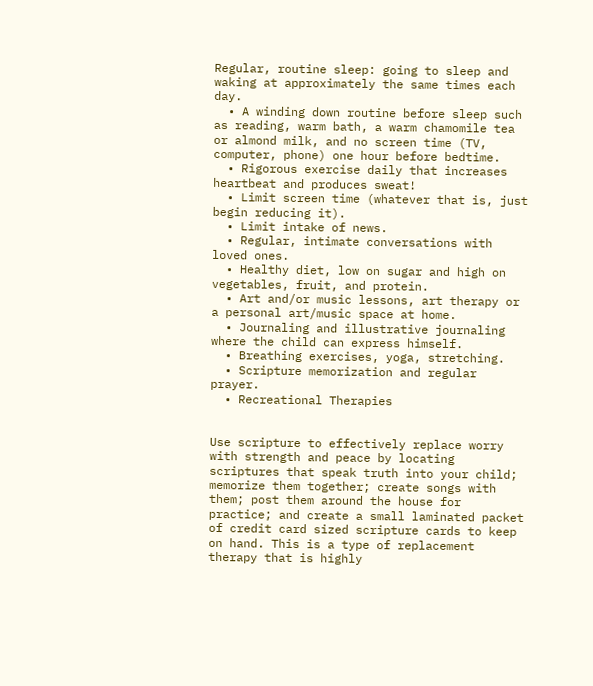Regular, routine sleep: going to sleep and waking at approximately the same times each day.
  • A winding down routine before sleep such as reading, warm bath, a warm chamomile tea or almond milk, and no screen time (TV, computer, phone) one hour before bedtime.
  • Rigorous exercise daily that increases heartbeat and produces sweat!
  • Limit screen time (whatever that is, just begin reducing it).
  • Limit intake of news.
  • Regular, intimate conversations with loved ones.
  • Healthy diet, low on sugar and high on vegetables, fruit, and protein.
  • Art and/or music lessons, art therapy or a personal art/music space at home.
  • Journaling and illustrative journaling where the child can express himself.
  • Breathing exercises, yoga, stretching.
  • Scripture memorization and regular prayer.
  • Recreational Therapies


Use scripture to effectively replace worry with strength and peace by locating scriptures that speak truth into your child; memorize them together; create songs with them; post them around the house for practice; and create a small laminated packet of credit card sized scripture cards to keep on hand. This is a type of replacement therapy that is highly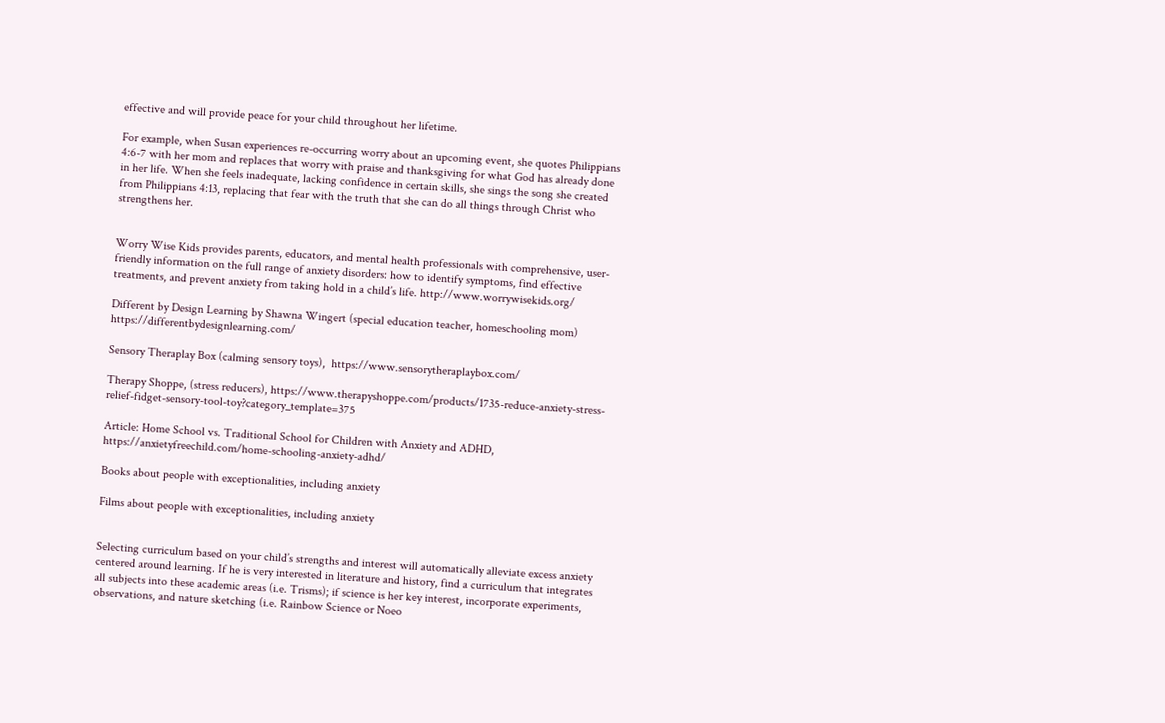effective and will provide peace for your child throughout her lifetime.

For example, when Susan experiences re-occurring worry about an upcoming event, she quotes Philippians 4:6-7 with her mom and replaces that worry with praise and thanksgiving for what God has already done in her life. When she feels inadequate, lacking confidence in certain skills, she sings the song she created from Philippians 4:13, replacing that fear with the truth that she can do all things through Christ who strengthens her.


Worry Wise Kids provides parents, educators, and mental health professionals with comprehensive, user-friendly information on the full range of anxiety disorders: how to identify symptoms, find effective treatments, and prevent anxiety from taking hold in a child’s life. http://www.worrywisekids.org/

Different by Design Learning by Shawna Wingert (special education teacher, homeschooling mom)   https://differentbydesignlearning.com/

Sensory Theraplay Box (calming sensory toys),  https://www.sensorytheraplaybox.com/

Therapy Shoppe, (stress reducers), https://www.therapyshoppe.com/products/1735-reduce-anxiety-stress-relief-fidget-sensory-tool-toy?category_template=375

Article: Home School vs. Traditional School for Children with Anxiety and ADHD,   https://anxietyfreechild.com/home-schooling-anxiety-adhd/

Books about people with exceptionalities, including anxiety

Films about people with exceptionalities, including anxiety


Selecting curriculum based on your child’s strengths and interest will automatically alleviate excess anxiety centered around learning. If he is very interested in literature and history, find a curriculum that integrates all subjects into these academic areas (i.e. Trisms); if science is her key interest, incorporate experiments, observations, and nature sketching (i.e. Rainbow Science or Noeo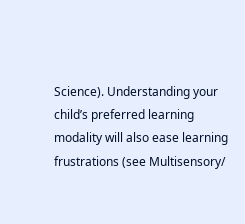Science). Understanding your child’s preferred learning modality will also ease learning frustrations (see Multisensory/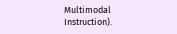Multimodal Instruction).